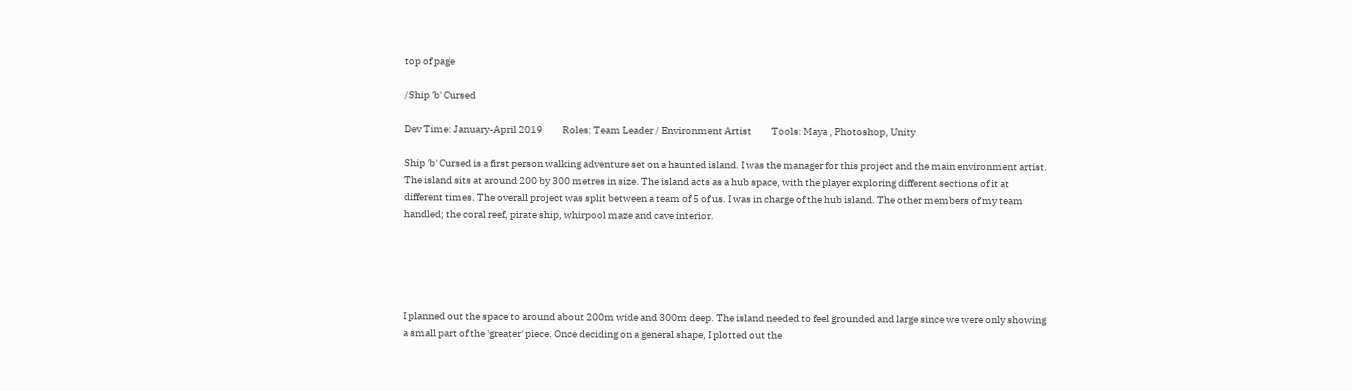top of page

/Ship 'b' Cursed

Dev Time: January-April 2019          Roles: Team Leader / Environment Artist          Tools: Maya , Photoshop, Unity

Ship 'b' Cursed is a first person walking adventure set on a haunted island. I was the manager for this project and the main environment artist. The island sits at around 200 by 300 metres in size. The island acts as a hub space, with the player exploring different sections of it at different times. The overall project was split between a team of 5 of us. I was in charge of the hub island. The other members of my team handled; the coral reef, pirate ship, whirpool maze and cave interior.





I planned out the space to around about 200m wide and 300m deep. The island needed to feel grounded and large since we were only showing a small part of the 'greater' piece. Once deciding on a general shape, I plotted out the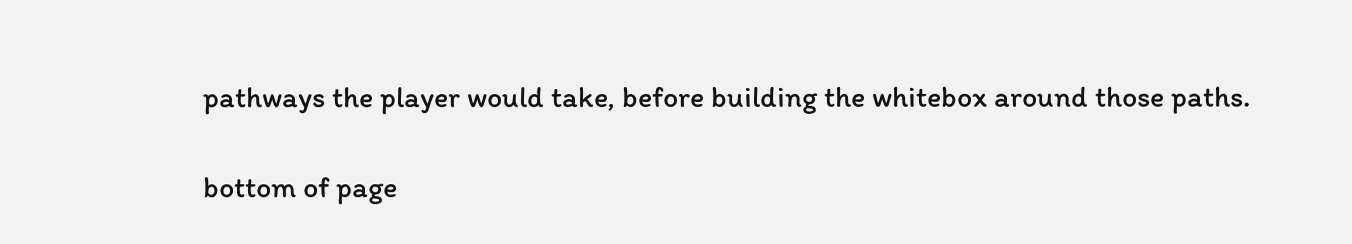pathways the player would take, before building the whitebox around those paths.

bottom of page